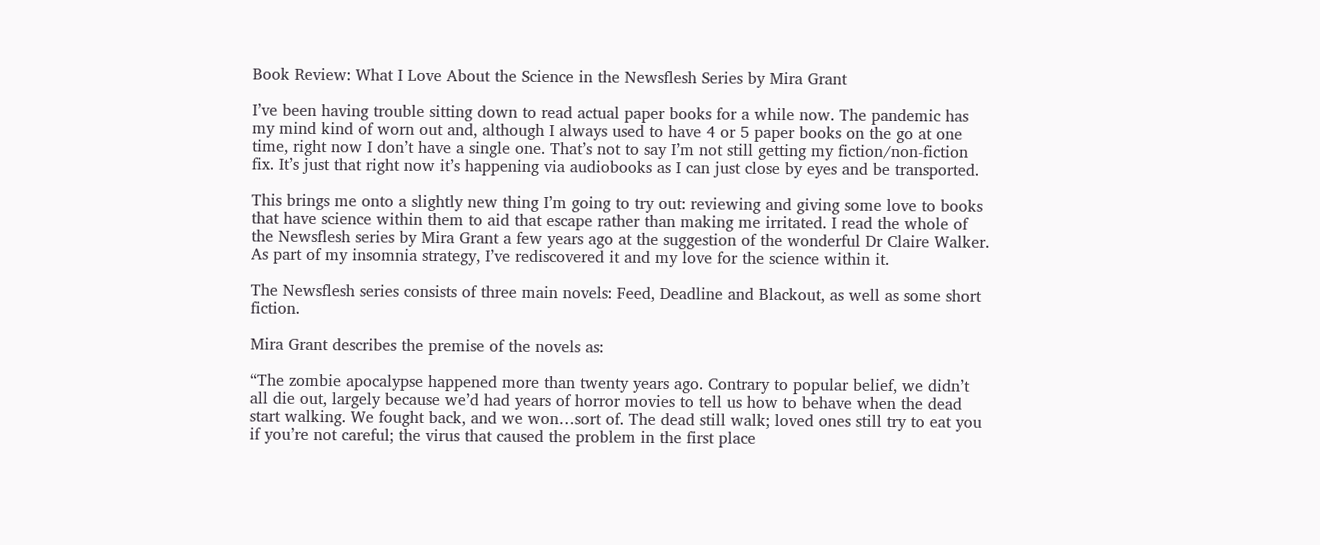Book Review: What I Love About the Science in the Newsflesh Series by Mira Grant

I’ve been having trouble sitting down to read actual paper books for a while now. The pandemic has my mind kind of worn out and, although I always used to have 4 or 5 paper books on the go at one time, right now I don’t have a single one. That’s not to say I’m not still getting my fiction/non-fiction fix. It’s just that right now it’s happening via audiobooks as I can just close by eyes and be transported.

This brings me onto a slightly new thing I’m going to try out: reviewing and giving some love to books that have science within them to aid that escape rather than making me irritated. I read the whole of the Newsflesh series by Mira Grant a few years ago at the suggestion of the wonderful Dr Claire Walker. As part of my insomnia strategy, I’ve rediscovered it and my love for the science within it.

The Newsflesh series consists of three main novels: Feed, Deadline and Blackout, as well as some short fiction.

Mira Grant describes the premise of the novels as:

“The zombie apocalypse happened more than twenty years ago. Contrary to popular belief, we didn’t all die out, largely because we’d had years of horror movies to tell us how to behave when the dead start walking. We fought back, and we won…sort of. The dead still walk; loved ones still try to eat you if you’re not careful; the virus that caused the problem in the first place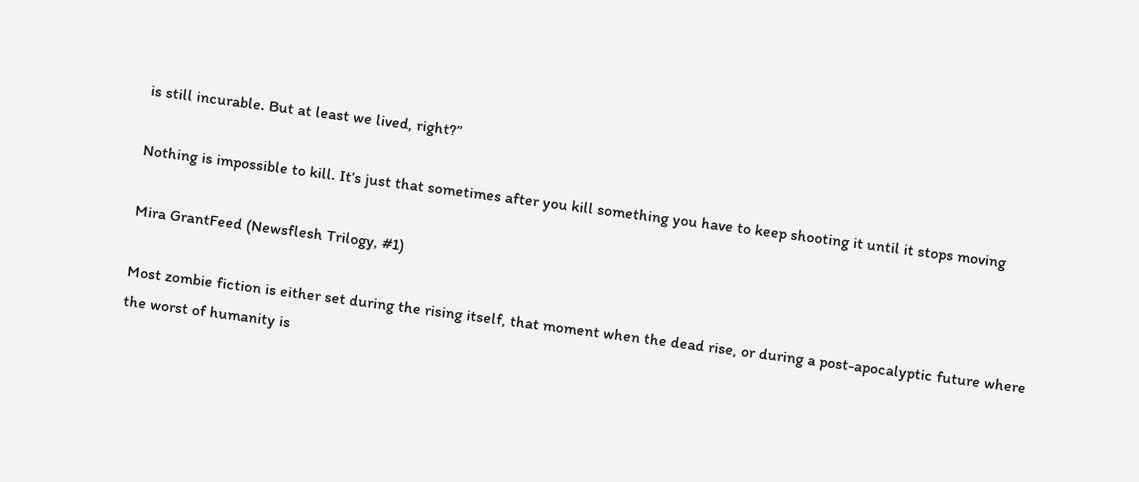is still incurable. But at least we lived, right?”

Nothing is impossible to kill. It’s just that sometimes after you kill something you have to keep shooting it until it stops moving

Mira GrantFeed (Newsflesh Trilogy, #1)

Most zombie fiction is either set during the rising itself, that moment when the dead rise, or during a post-apocalyptic future where the worst of humanity is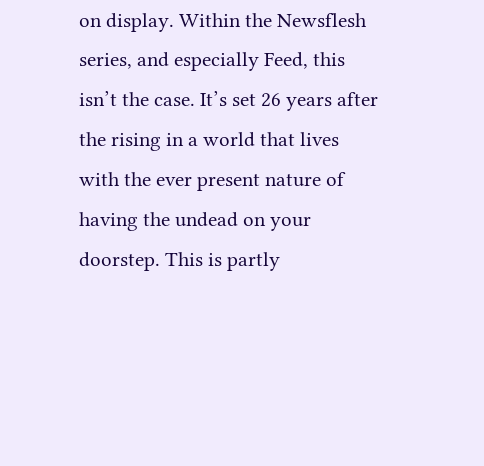on display. Within the Newsflesh series, and especially Feed, this isn’t the case. It’s set 26 years after the rising in a world that lives with the ever present nature of having the undead on your doorstep. This is partly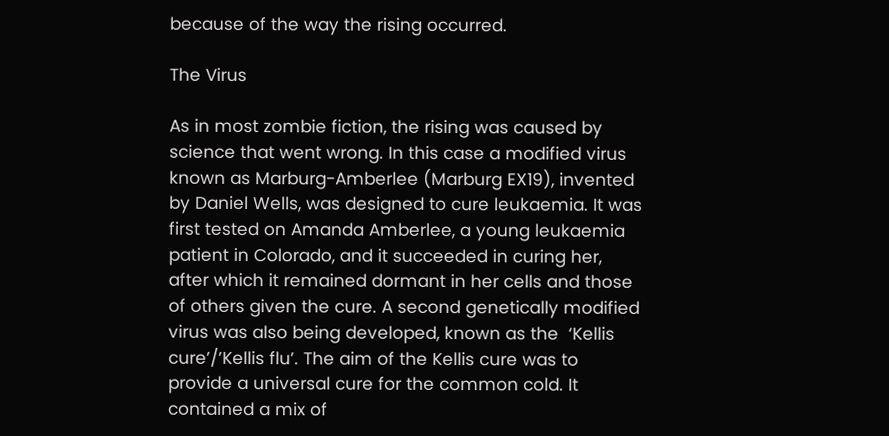because of the way the rising occurred.

The Virus

As in most zombie fiction, the rising was caused by science that went wrong. In this case a modified virus known as Marburg-Amberlee (Marburg EX19), invented by Daniel Wells, was designed to cure leukaemia. It was first tested on Amanda Amberlee, a young leukaemia patient in Colorado, and it succeeded in curing her, after which it remained dormant in her cells and those of others given the cure. A second genetically modified virus was also being developed, known as the  ‘Kellis cure’/’Kellis flu’. The aim of the Kellis cure was to provide a universal cure for the common cold. It contained a mix of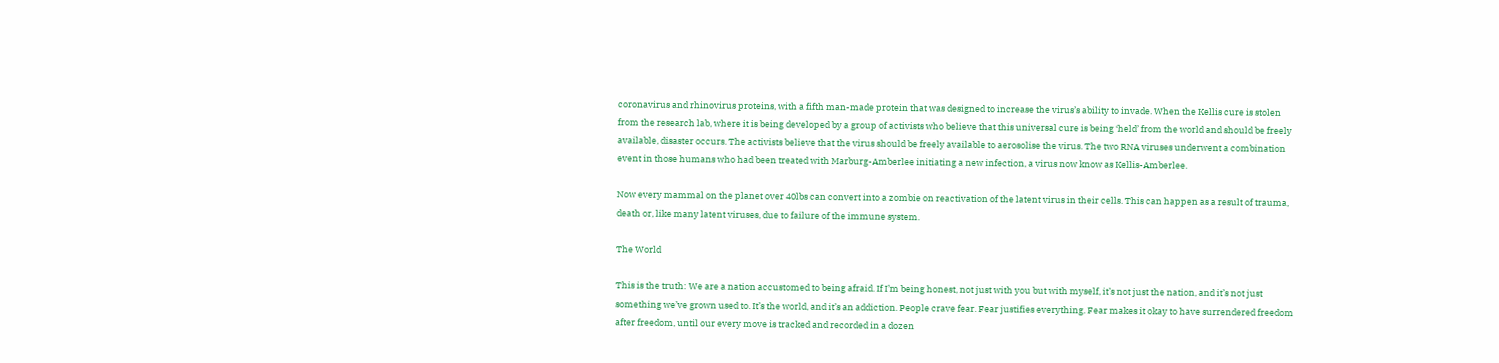coronavirus and rhinovirus proteins, with a fifth man-made protein that was designed to increase the virus’s ability to invade. When the Kellis cure is stolen from the research lab, where it is being developed by a group of activists who believe that this universal cure is being ‘held’ from the world and should be freely available, disaster occurs. The activists believe that the virus should be freely available to aerosolise the virus. The two RNA viruses underwent a combination event in those humans who had been treated with Marburg-Amberlee initiating a new infection, a virus now know as Kellis-Amberlee.

Now every mammal on the planet over 40lbs can convert into a zombie on reactivation of the latent virus in their cells. This can happen as a result of trauma, death or, like many latent viruses, due to failure of the immune system.

The World

This is the truth: We are a nation accustomed to being afraid. If I’m being honest, not just with you but with myself, it’s not just the nation, and it’s not just something we’ve grown used to. It’s the world, and it’s an addiction. People crave fear. Fear justifies everything. Fear makes it okay to have surrendered freedom after freedom, until our every move is tracked and recorded in a dozen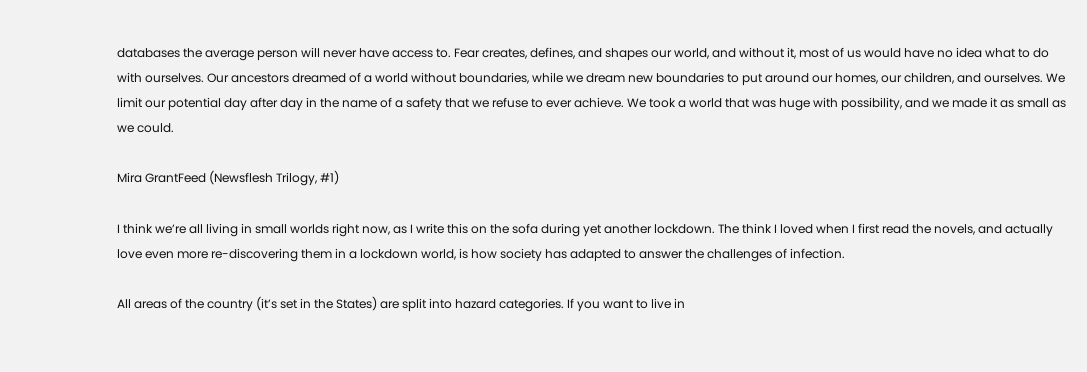databases the average person will never have access to. Fear creates, defines, and shapes our world, and without it, most of us would have no idea what to do with ourselves. Our ancestors dreamed of a world without boundaries, while we dream new boundaries to put around our homes, our children, and ourselves. We limit our potential day after day in the name of a safety that we refuse to ever achieve. We took a world that was huge with possibility, and we made it as small as we could.

Mira GrantFeed (Newsflesh Trilogy, #1)

I think we’re all living in small worlds right now, as I write this on the sofa during yet another lockdown. The think I loved when I first read the novels, and actually love even more re-discovering them in a lockdown world, is how society has adapted to answer the challenges of infection.

All areas of the country (it’s set in the States) are split into hazard categories. If you want to live in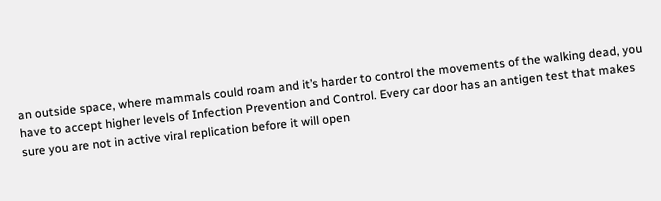an outside space, where mammals could roam and it’s harder to control the movements of the walking dead, you have to accept higher levels of Infection Prevention and Control. Every car door has an antigen test that makes sure you are not in active viral replication before it will open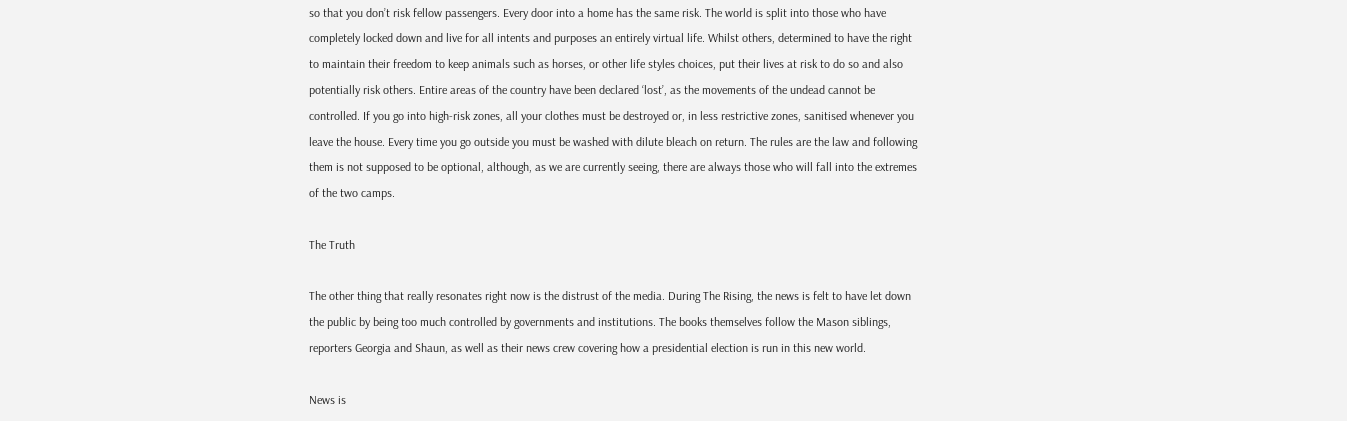so that you don’t risk fellow passengers. Every door into a home has the same risk. The world is split into those who have completely locked down and live for all intents and purposes an entirely virtual life. Whilst others, determined to have the right to maintain their freedom to keep animals such as horses, or other life styles choices, put their lives at risk to do so and also potentially risk others. Entire areas of the country have been declared ‘lost’, as the movements of the undead cannot be controlled. If you go into high-risk zones, all your clothes must be destroyed or, in less restrictive zones, sanitised whenever you leave the house. Every time you go outside you must be washed with dilute bleach on return. The rules are the law and following them is not supposed to be optional, although, as we are currently seeing, there are always those who will fall into the extremes of the two camps.

The Truth

The other thing that really resonates right now is the distrust of the media. During The Rising, the news is felt to have let down the public by being too much controlled by governments and institutions. The books themselves follow the Mason siblings, reporters Georgia and Shaun, as well as their news crew covering how a presidential election is run in this new world.

News is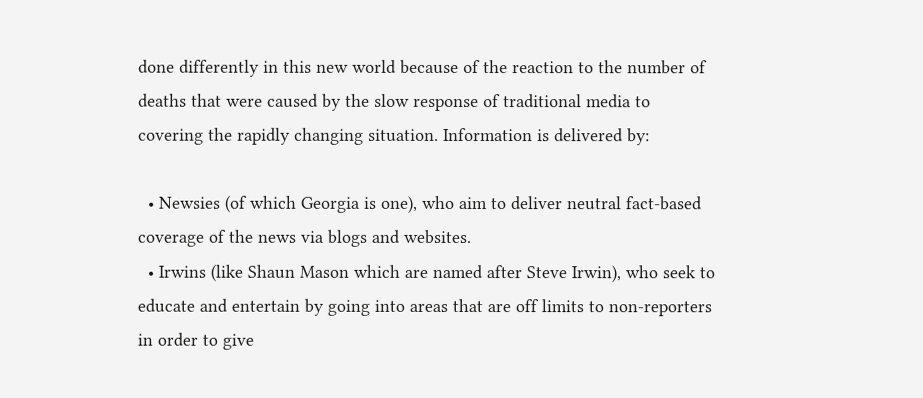done differently in this new world because of the reaction to the number of deaths that were caused by the slow response of traditional media to covering the rapidly changing situation. Information is delivered by:

  • Newsies (of which Georgia is one), who aim to deliver neutral fact-based coverage of the news via blogs and websites.
  • Irwins (like Shaun Mason which are named after Steve Irwin), who seek to educate and entertain by going into areas that are off limits to non-reporters in order to give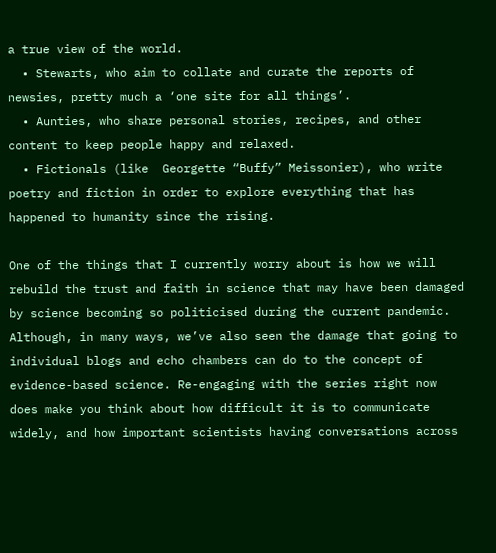a true view of the world.
  • Stewarts, who aim to collate and curate the reports of newsies, pretty much a ‘one site for all things’.
  • Aunties, who share personal stories, recipes, and other content to keep people happy and relaxed.
  • Fictionals (like  Georgette “Buffy” Meissonier), who write poetry and fiction in order to explore everything that has happened to humanity since the rising.

One of the things that I currently worry about is how we will rebuild the trust and faith in science that may have been damaged by science becoming so politicised during the current pandemic. Although, in many ways, we’ve also seen the damage that going to individual blogs and echo chambers can do to the concept of evidence-based science. Re-engaging with the series right now does make you think about how difficult it is to communicate widely, and how important scientists having conversations across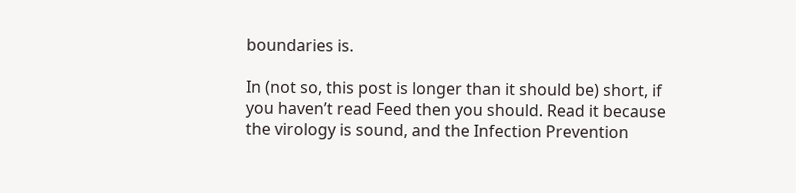boundaries is.

In (not so, this post is longer than it should be) short, if you haven’t read Feed then you should. Read it because the virology is sound, and the Infection Prevention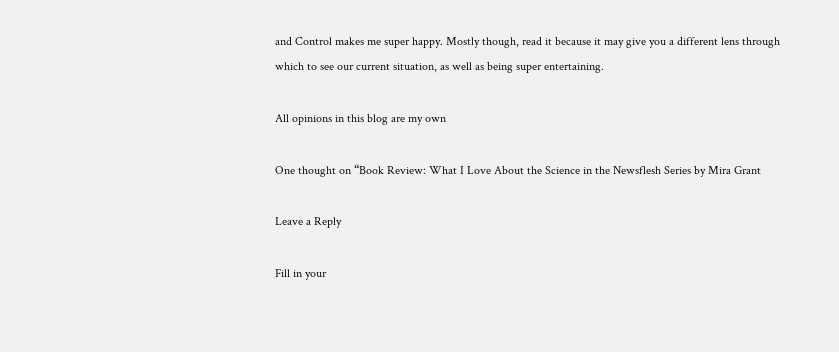and Control makes me super happy. Mostly though, read it because it may give you a different lens through which to see our current situation, as well as being super entertaining.

All opinions in this blog are my own

One thought on “Book Review: What I Love About the Science in the Newsflesh Series by Mira Grant

Leave a Reply

Fill in your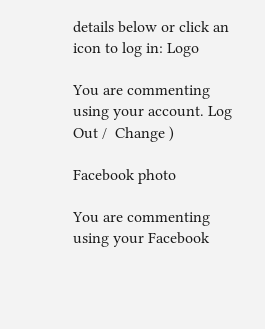details below or click an icon to log in: Logo

You are commenting using your account. Log Out /  Change )

Facebook photo

You are commenting using your Facebook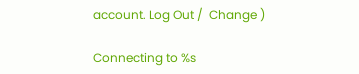account. Log Out /  Change )

Connecting to %s